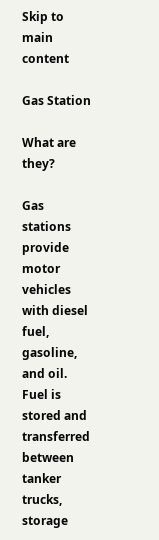Skip to main content

Gas Station

What are they?

Gas stations provide motor vehicles with diesel fuel, gasoline, and oil. Fuel is stored and transferred between tanker trucks, storage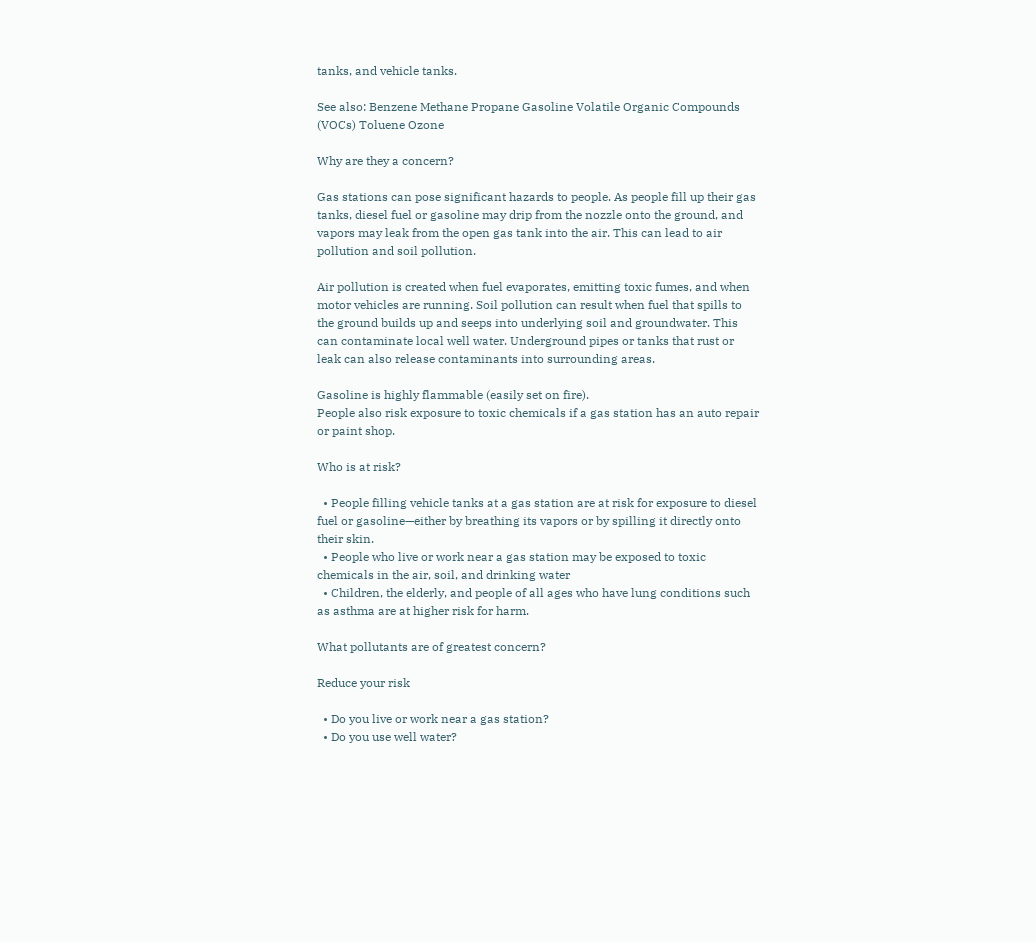tanks, and vehicle tanks.

See also: Benzene Methane Propane Gasoline Volatile Organic Compounds (VOCs) Toluene Ozone

Why are they a concern?

Gas stations can pose significant hazards to people. As people fill up their gas tanks, diesel fuel or gasoline may drip from the nozzle onto the ground, and vapors may leak from the open gas tank into the air. This can lead to air pollution and soil pollution.

Air pollution is created when fuel evaporates, emitting toxic fumes, and when motor vehicles are running. Soil pollution can result when fuel that spills to the ground builds up and seeps into underlying soil and groundwater. This can contaminate local well water. Underground pipes or tanks that rust or leak can also release contaminants into surrounding areas.

Gasoline is highly flammable (easily set on fire).
People also risk exposure to toxic chemicals if a gas station has an auto repair or paint shop.

Who is at risk?

  • People filling vehicle tanks at a gas station are at risk for exposure to diesel fuel or gasoline—either by breathing its vapors or by spilling it directly onto their skin.
  • People who live or work near a gas station may be exposed to toxic chemicals in the air, soil, and drinking water
  • Children, the elderly, and people of all ages who have lung conditions such as asthma are at higher risk for harm.

What pollutants are of greatest concern?

Reduce your risk

  • Do you live or work near a gas station?
  • Do you use well water?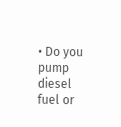• Do you pump diesel fuel or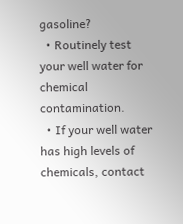gasoline?
  • Routinely test your well water for chemical contamination.
  • If your well water has high levels of chemicals, contact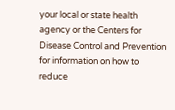your local or state health agency or the Centers for Disease Control and Prevention for information on how to reduce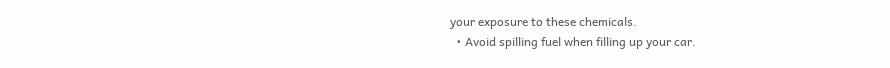your exposure to these chemicals.
  • Avoid spilling fuel when filling up your car.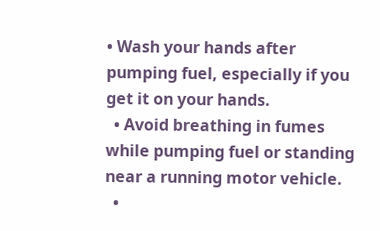• Wash your hands after pumping fuel, especially if you get it on your hands.
  • Avoid breathing in fumes while pumping fuel or standing near a running motor vehicle.
  •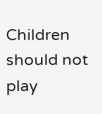Children should not play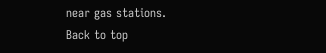near gas stations.
Back to top